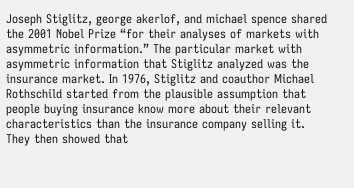Joseph Stiglitz, george akerlof, and michael spence shared the 2001 Nobel Prize “for their analyses of markets with asymmetric information.” The particular market with asymmetric information that Stiglitz analyzed was the insurance market. In 1976, Stiglitz and coauthor Michael Rothschild started from the plausible assumption that people buying insurance know more about their relevant characteristics than the insurance company selling it. They then showed that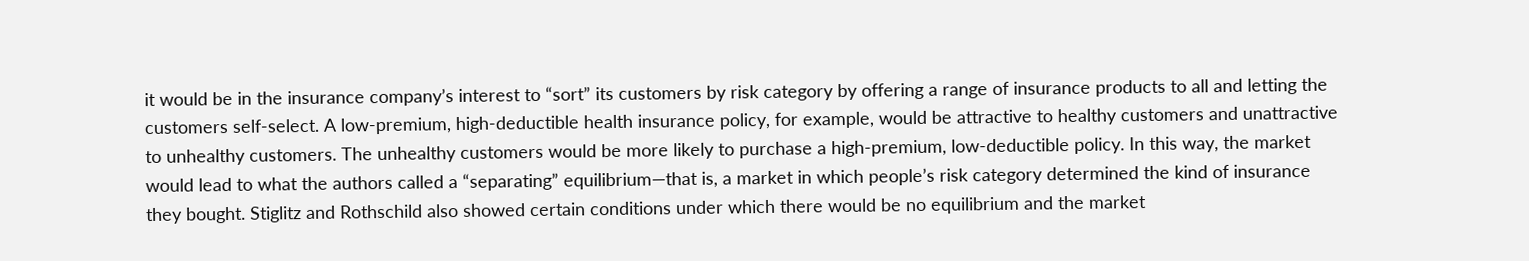it would be in the insurance company’s interest to “sort” its customers by risk category by offering a range of insurance products to all and letting the customers self-select. A low-premium, high-deductible health insurance policy, for example, would be attractive to healthy customers and unattractive to unhealthy customers. The unhealthy customers would be more likely to purchase a high-premium, low-deductible policy. In this way, the market would lead to what the authors called a “separating” equilibrium—that is, a market in which people’s risk category determined the kind of insurance they bought. Stiglitz and Rothschild also showed certain conditions under which there would be no equilibrium and the market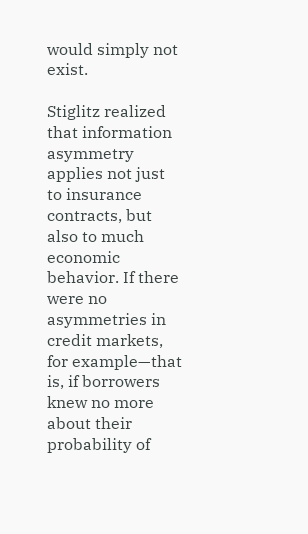would simply not exist.

Stiglitz realized that information asymmetry applies not just to insurance contracts, but also to much economic behavior. If there were no asymmetries in credit markets, for example—that is, if borrowers knew no more about their probability of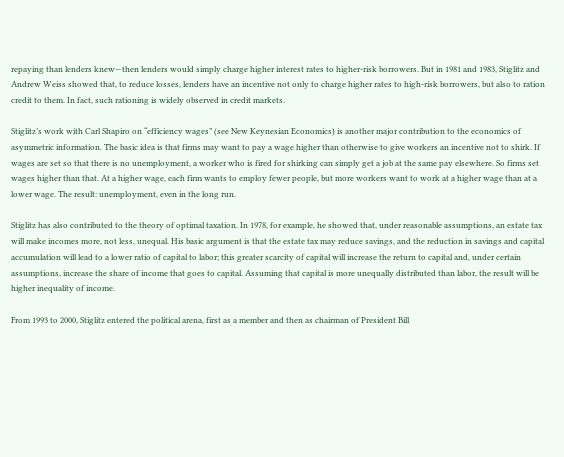repaying than lenders knew—then lenders would simply charge higher interest rates to higher-risk borrowers. But in 1981 and 1983, Stiglitz and Andrew Weiss showed that, to reduce losses, lenders have an incentive not only to charge higher rates to high-risk borrowers, but also to ration credit to them. In fact, such rationing is widely observed in credit markets.

Stiglitz’s work with Carl Shapiro on “efficiency wages” (see New Keynesian Economics) is another major contribution to the economics of asymmetric information. The basic idea is that firms may want to pay a wage higher than otherwise to give workers an incentive not to shirk. If wages are set so that there is no unemployment, a worker who is fired for shirking can simply get a job at the same pay elsewhere. So firms set wages higher than that. At a higher wage, each firm wants to employ fewer people, but more workers want to work at a higher wage than at a lower wage. The result: unemployment, even in the long run.

Stiglitz has also contributed to the theory of optimal taxation. In 1978, for example, he showed that, under reasonable assumptions, an estate tax will make incomes more, not less, unequal. His basic argument is that the estate tax may reduce savings, and the reduction in savings and capital accumulation will lead to a lower ratio of capital to labor; this greater scarcity of capital will increase the return to capital and, under certain assumptions, increase the share of income that goes to capital. Assuming that capital is more unequally distributed than labor, the result will be higher inequality of income.

From 1993 to 2000, Stiglitz entered the political arena, first as a member and then as chairman of President Bill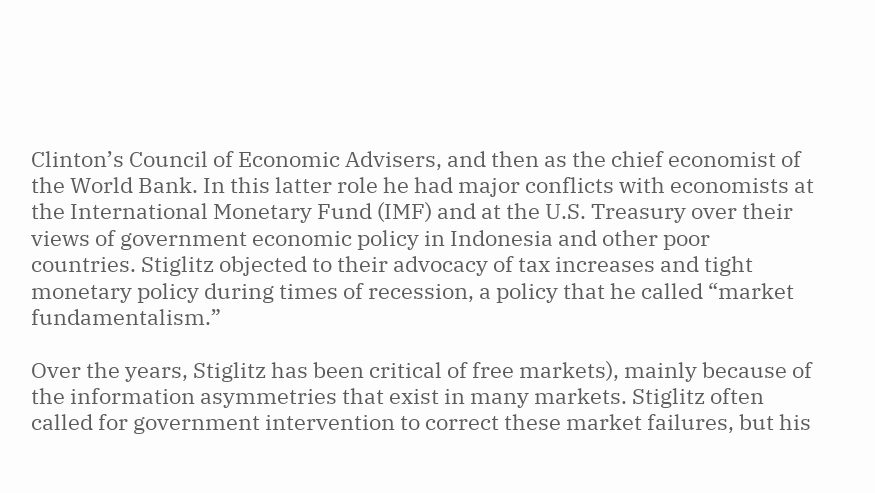Clinton’s Council of Economic Advisers, and then as the chief economist of the World Bank. In this latter role he had major conflicts with economists at the International Monetary Fund (IMF) and at the U.S. Treasury over their views of government economic policy in Indonesia and other poor countries. Stiglitz objected to their advocacy of tax increases and tight monetary policy during times of recession, a policy that he called “market fundamentalism.”

Over the years, Stiglitz has been critical of free markets), mainly because of the information asymmetries that exist in many markets. Stiglitz often called for government intervention to correct these market failures, but his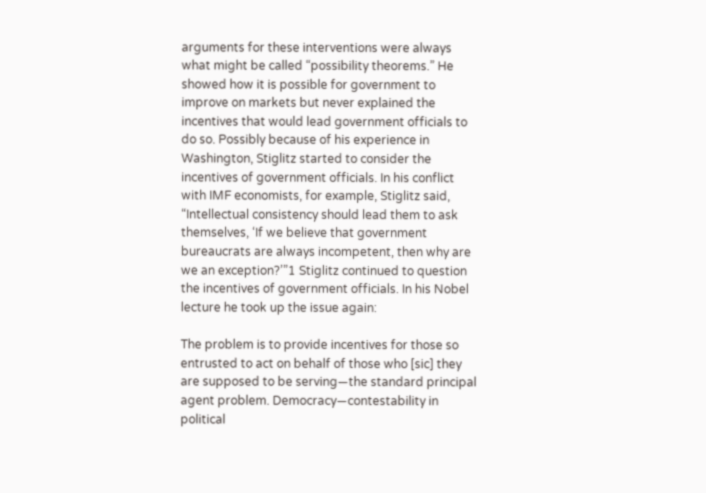arguments for these interventions were always what might be called “possibility theorems.” He showed how it is possible for government to improve on markets but never explained the incentives that would lead government officials to do so. Possibly because of his experience in Washington, Stiglitz started to consider the incentives of government officials. In his conflict with IMF economists, for example, Stiglitz said, “Intellectual consistency should lead them to ask themselves, ‘If we believe that government bureaucrats are always incompetent, then why are we an exception?’”1 Stiglitz continued to question the incentives of government officials. In his Nobel lecture he took up the issue again:

The problem is to provide incentives for those so entrusted to act on behalf of those who [sic] they are supposed to be serving—the standard principal agent problem. Democracy—contestability in political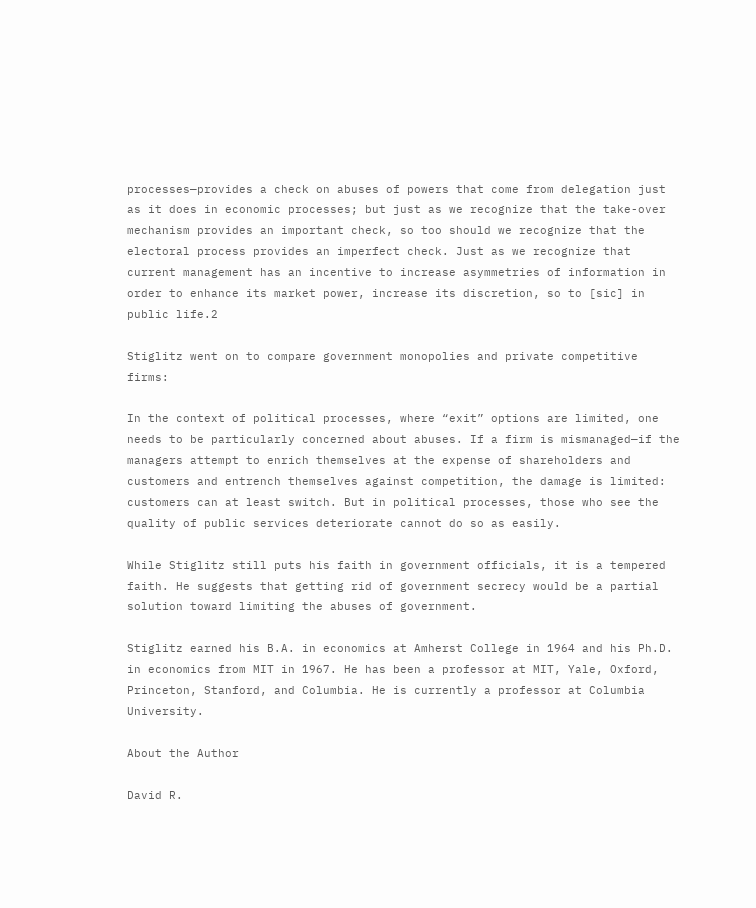processes—provides a check on abuses of powers that come from delegation just as it does in economic processes; but just as we recognize that the take-over mechanism provides an important check, so too should we recognize that the electoral process provides an imperfect check. Just as we recognize that current management has an incentive to increase asymmetries of information in order to enhance its market power, increase its discretion, so to [sic] in public life.2

Stiglitz went on to compare government monopolies and private competitive firms:

In the context of political processes, where “exit” options are limited, one needs to be particularly concerned about abuses. If a firm is mismanaged—if the managers attempt to enrich themselves at the expense of shareholders and customers and entrench themselves against competition, the damage is limited: customers can at least switch. But in political processes, those who see the quality of public services deteriorate cannot do so as easily.

While Stiglitz still puts his faith in government officials, it is a tempered faith. He suggests that getting rid of government secrecy would be a partial solution toward limiting the abuses of government.

Stiglitz earned his B.A. in economics at Amherst College in 1964 and his Ph.D. in economics from MIT in 1967. He has been a professor at MIT, Yale, Oxford, Princeton, Stanford, and Columbia. He is currently a professor at Columbia University.

About the Author

David R.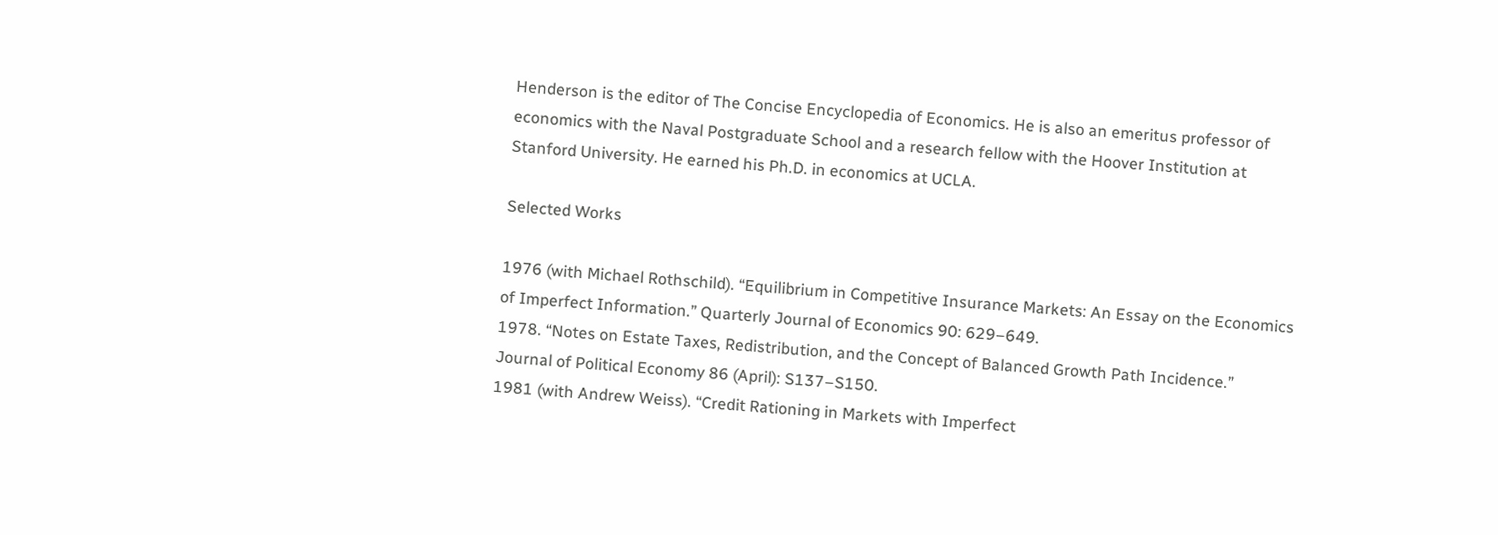Henderson is the editor of The Concise Encyclopedia of Economics. He is also an emeritus professor of economics with the Naval Postgraduate School and a research fellow with the Hoover Institution at Stanford University. He earned his Ph.D. in economics at UCLA.

Selected Works

1976 (with Michael Rothschild). “Equilibrium in Competitive Insurance Markets: An Essay on the Economics of Imperfect Information.” Quarterly Journal of Economics 90: 629–649.
1978. “Notes on Estate Taxes, Redistribution, and the Concept of Balanced Growth Path Incidence.” Journal of Political Economy 86 (April): S137–S150.
1981 (with Andrew Weiss). “Credit Rationing in Markets with Imperfect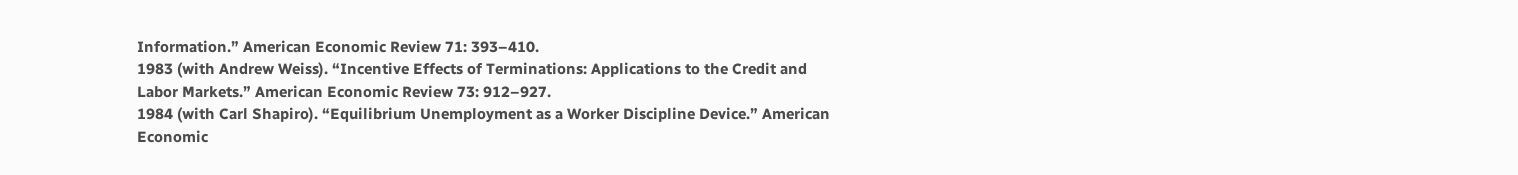Information.” American Economic Review 71: 393–410.
1983 (with Andrew Weiss). “Incentive Effects of Terminations: Applications to the Credit and Labor Markets.” American Economic Review 73: 912–927.
1984 (with Carl Shapiro). “Equilibrium Unemployment as a Worker Discipline Device.” American Economic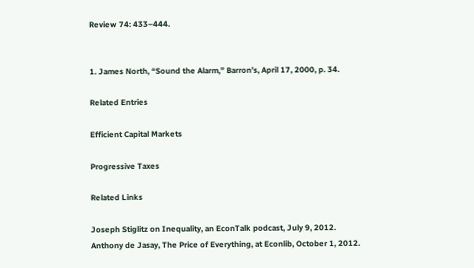Review 74: 433–444.


1. James North, “Sound the Alarm,” Barron’s, April 17, 2000, p. 34.

Related Entries

Efficient Capital Markets

Progressive Taxes

Related Links

Joseph Stiglitz on Inequality, an EconTalk podcast, July 9, 2012.
Anthony de Jasay, The Price of Everything, at Econlib, October 1, 2012.